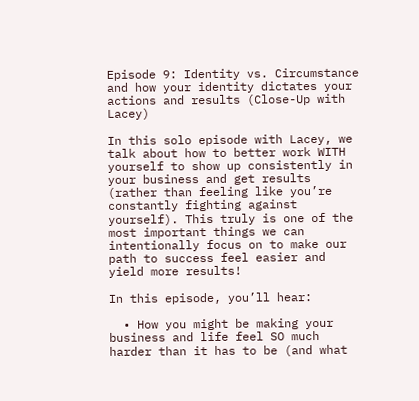Episode 9: Identity vs. Circumstance and how your identity dictates your actions and results (Close-Up with Lacey)

In this solo episode with Lacey, we talk about how to better work WITH yourself to show up consistently in your business and get results (rather than feeling like you’re constantly fighting against yourself). This truly is one of the most important things we can intentionally focus on to make our path to success feel easier and yield more results!

In this episode, you’ll hear:

  • How you might be making your business and life feel SO much harder than it has to be (and what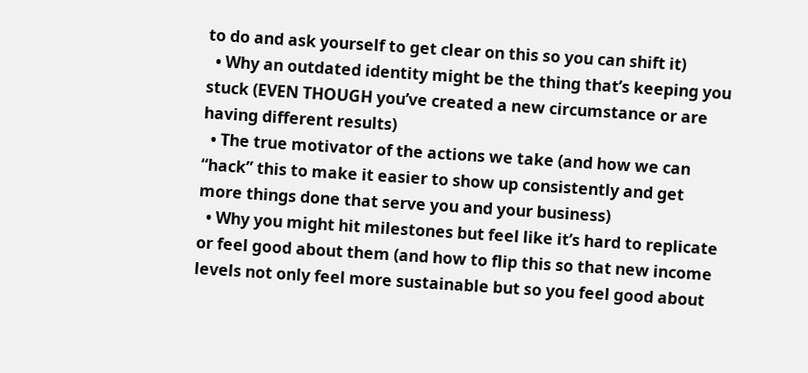to do and ask yourself to get clear on this so you can shift it)
  • Why an outdated identity might be the thing that’s keeping you stuck (EVEN THOUGH you’ve created a new circumstance or are having different results)
  • The true motivator of the actions we take (and how we can “hack” this to make it easier to show up consistently and get more things done that serve you and your business)
  • Why you might hit milestones but feel like it’s hard to replicate or feel good about them (and how to flip this so that new income levels not only feel more sustainable but so you feel good about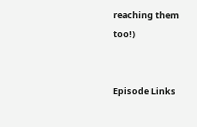reaching them too!)


Episode Links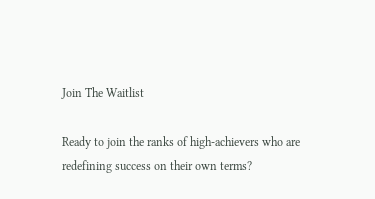Join The Waitlist

Ready to join the ranks of high-achievers who are redefining success on their own terms?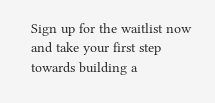Sign up for the waitlist now and take your first step towards building a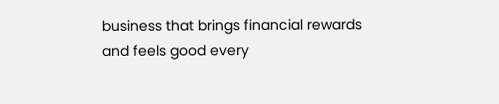business that brings financial rewards and feels good every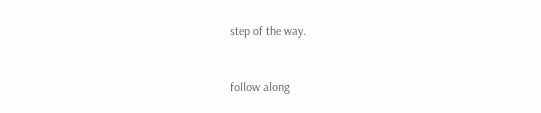step of the way.


follow along